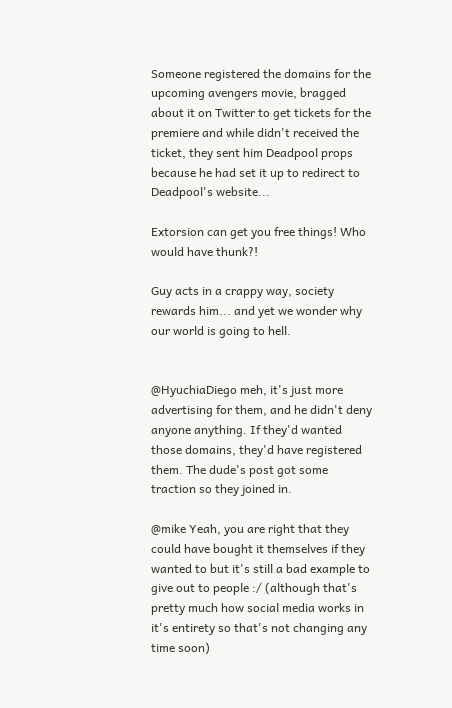Someone registered the domains for the upcoming avengers movie, bragged about it on Twitter to get tickets for the premiere and while didn't received the ticket, they sent him Deadpool props because he had set it up to redirect to Deadpool's website...

Extorsion can get you free things! Who would have thunk?!

Guy acts in a crappy way, society rewards him... and yet we wonder why our world is going to hell.


@HyuchiaDiego meh, it's just more advertising for them, and he didn't deny anyone anything. If they'd wanted those domains, they'd have registered them. The dude's post got some traction so they joined in.

@mike Yeah, you are right that they could have bought it themselves if they wanted to but it's still a bad example to give out to people :/ (although that's pretty much how social media works in it's entirety so that's not changing any time soon)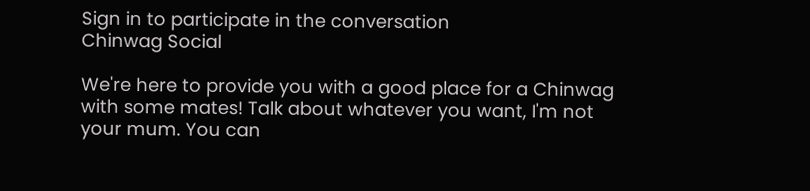Sign in to participate in the conversation
Chinwag Social

We're here to provide you with a good place for a Chinwag with some mates! Talk about whatever you want, I'm not your mum. You can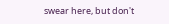swear here, but don't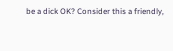be a dick OK? Consider this a friendly,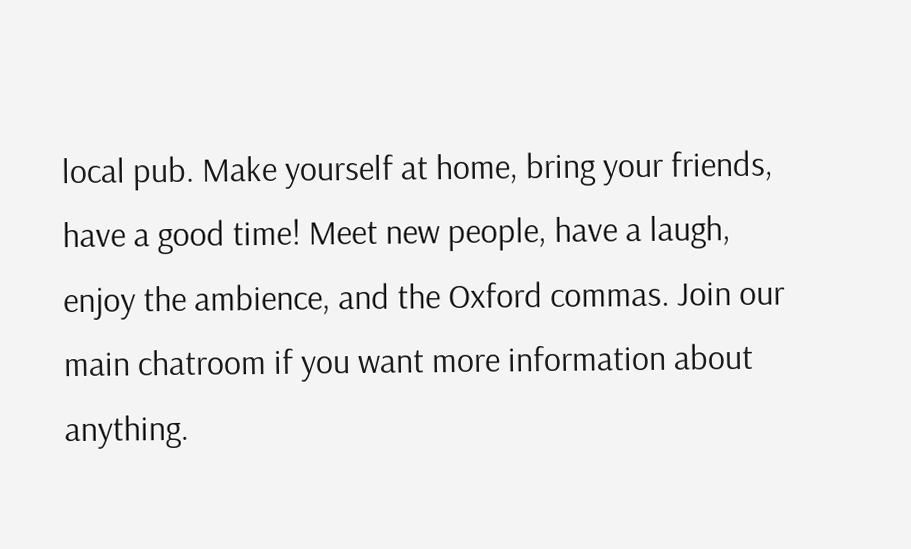local pub. Make yourself at home, bring your friends, have a good time! Meet new people, have a laugh, enjoy the ambience, and the Oxford commas. Join our main chatroom if you want more information about anything.